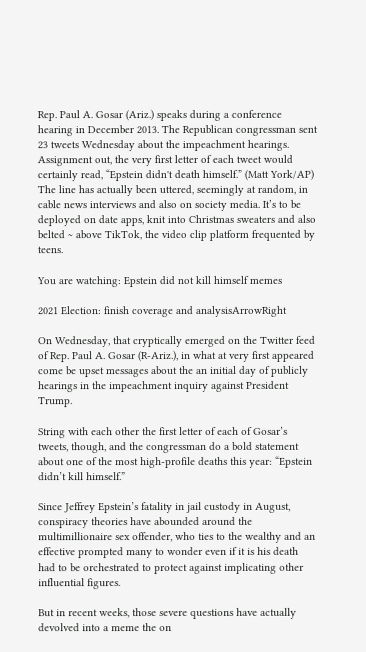Rep. Paul A. Gosar (Ariz.) speaks during a conference hearing in December 2013. The Republican congressman sent 23 tweets Wednesday about the impeachment hearings. Assignment out, the very first letter of each tweet would certainly read, “Epstein didn't death himself.” (Matt York/AP)
The line has actually been uttered, seemingly at random, in cable news interviews and also on society media. It’s to be deployed on date apps, knit into Christmas sweaters and also belted ~ above TikTok, the video clip platform frequented by teens.

You are watching: Epstein did not kill himself memes

2021 Election: finish coverage and analysisArrowRight

On Wednesday, that cryptically emerged on the Twitter feed of Rep. Paul A. Gosar (R-Ariz.), in what at very first appeared come be upset messages about the an initial day of publicly hearings in the impeachment inquiry against President Trump.

String with each other the first letter of each of Gosar’s tweets, though, and the congressman do a bold statement about one of the most high-profile deaths this year: “Epstein didn’t kill himself.”

Since Jeffrey Epstein’s fatality in jail custody in August, conspiracy theories have abounded around the multimillionaire sex offender, who ties to the wealthy and an effective prompted many to wonder even if it is his death had to be orchestrated to protect against implicating other influential figures.

But in recent weeks, those severe questions have actually devolved into a meme the on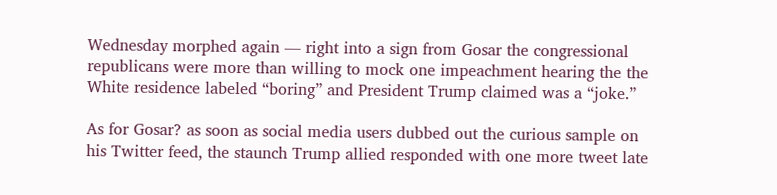Wednesday morphed again — right into a sign from Gosar the congressional republicans were more than willing to mock one impeachment hearing the the White residence labeled “boring” and President Trump claimed was a “joke.”

As for Gosar? as soon as social media users dubbed out the curious sample on his Twitter feed, the staunch Trump allied responded with one more tweet late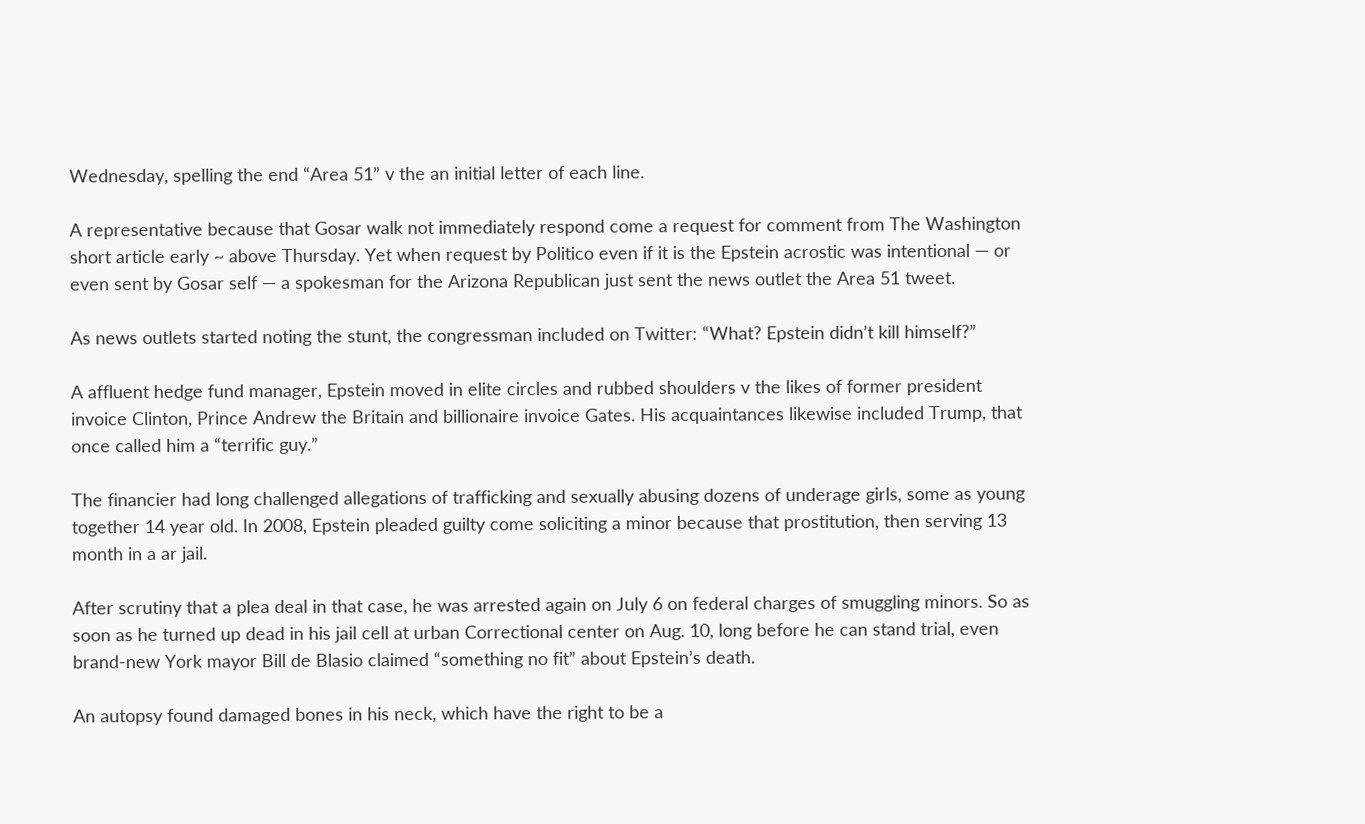Wednesday, spelling the end “Area 51” v the an initial letter of each line.

A representative because that Gosar walk not immediately respond come a request for comment from The Washington short article early ~ above Thursday. Yet when request by Politico even if it is the Epstein acrostic was intentional — or even sent by Gosar self — a spokesman for the Arizona Republican just sent the news outlet the Area 51 tweet.

As news outlets started noting the stunt, the congressman included on Twitter: “What? Epstein didn’t kill himself?”

A affluent hedge fund manager, Epstein moved in elite circles and rubbed shoulders v the likes of former president invoice Clinton, Prince Andrew the Britain and billionaire invoice Gates. His acquaintances likewise included Trump, that once called him a “terrific guy.”

The financier had long challenged allegations of trafficking and sexually abusing dozens of underage girls, some as young together 14 year old. In 2008, Epstein pleaded guilty come soliciting a minor because that prostitution, then serving 13 month in a ar jail.

After scrutiny that a plea deal in that case, he was arrested again on July 6 on federal charges of smuggling minors. So as soon as he turned up dead in his jail cell at urban Correctional center on Aug. 10, long before he can stand trial, even brand-new York mayor Bill de Blasio claimed “something no fit” about Epstein’s death.

An autopsy found damaged bones in his neck, which have the right to be a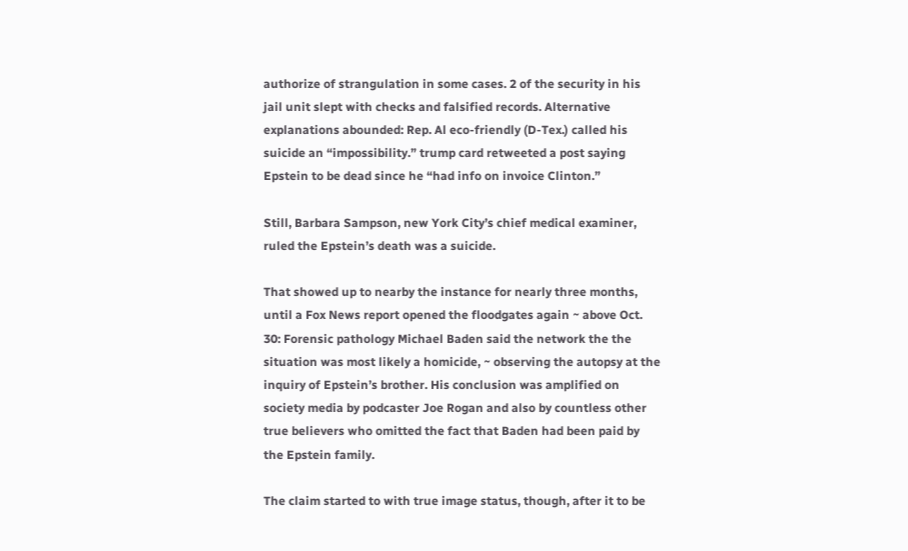authorize of strangulation in some cases. 2 of the security in his jail unit slept with checks and falsified records. Alternative explanations abounded: Rep. Al eco-friendly (D-Tex.) called his suicide an “impossibility.” trump card retweeted a post saying Epstein to be dead since he “had info on invoice Clinton.”

Still, Barbara Sampson, new York City’s chief medical examiner, ruled the Epstein’s death was a suicide.

That showed up to nearby the instance for nearly three months, until a Fox News report opened the floodgates again ~ above Oct. 30: Forensic pathology Michael Baden said the network the the situation was most likely a homicide, ~ observing the autopsy at the inquiry of Epstein’s brother. His conclusion was amplified on society media by podcaster Joe Rogan and also by countless other true believers who omitted the fact that Baden had been paid by the Epstein family.

The claim started to with true image status, though, after it to be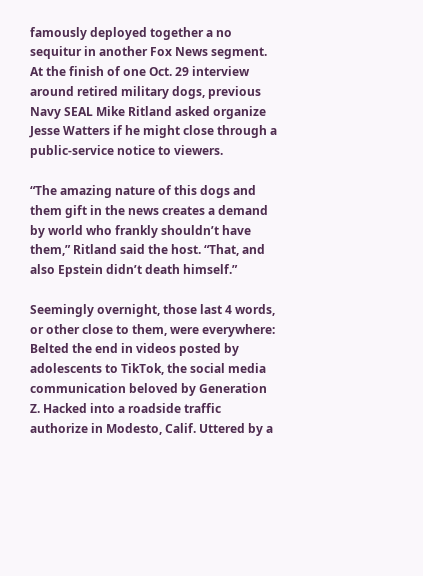famously deployed together a no sequitur in another Fox News segment. At the finish of one Oct. 29 interview around retired military dogs, previous Navy SEAL Mike Ritland asked organize Jesse Watters if he might close through a public-service notice to viewers.

“The amazing nature of this dogs and them gift in the news creates a demand by world who frankly shouldn’t have them,” Ritland said the host. “That, and also Epstein didn’t death himself.”

Seemingly overnight, those last 4 words, or other close to them, were everywhere: Belted the end in videos posted by adolescents to TikTok, the social media communication beloved by Generation Z. Hacked into a roadside traffic authorize in Modesto, Calif. Uttered by a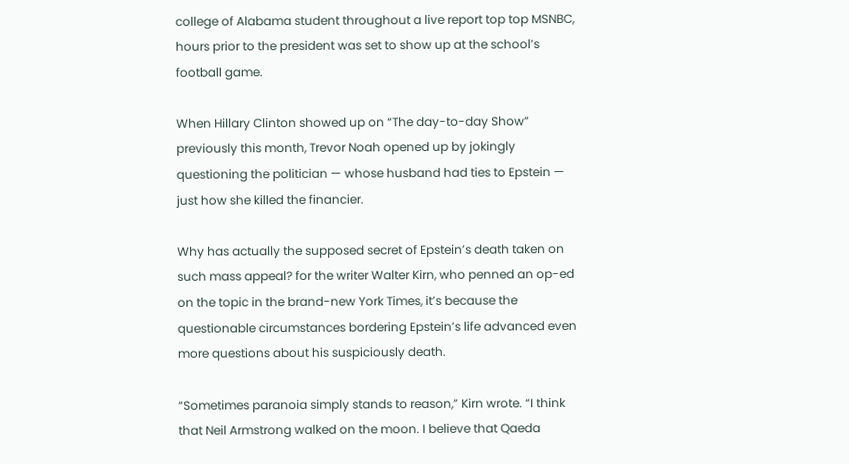college of Alabama student throughout a live report top top MSNBC, hours prior to the president was set to show up at the school’s football game.

When Hillary Clinton showed up on “The day-to-day Show” previously this month, Trevor Noah opened up by jokingly questioning the politician — whose husband had ties to Epstein — just how she killed the financier.

Why has actually the supposed secret of Epstein’s death taken on such mass appeal? for the writer Walter Kirn, who penned an op-ed on the topic in the brand-new York Times, it’s because the questionable circumstances bordering Epstein’s life advanced even more questions about his suspiciously death.

“Sometimes paranoia simply stands to reason,” Kirn wrote. “I think that Neil Armstrong walked on the moon. I believe that Qaeda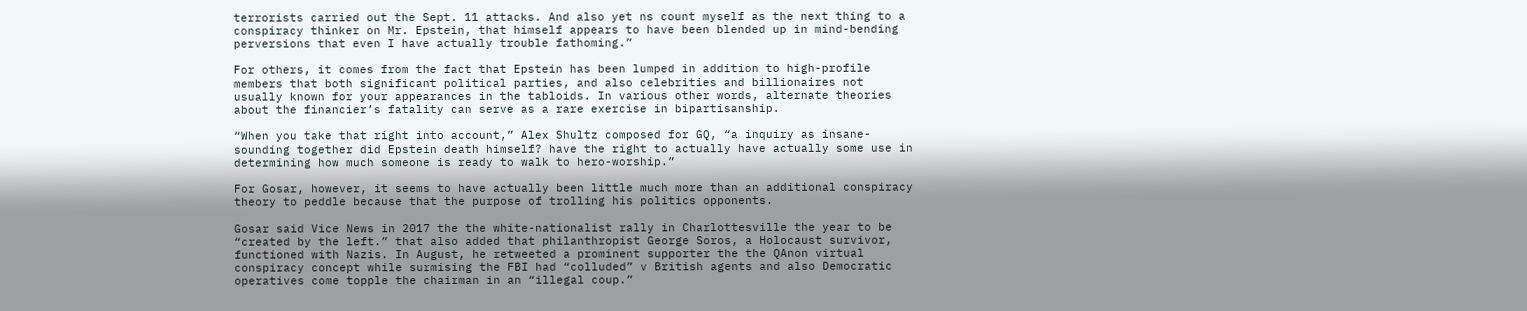terrorists carried out the Sept. 11 attacks. And also yet ns count myself as the next thing to a conspiracy thinker on Mr. Epstein, that himself appears to have been blended up in mind-bending perversions that even I have actually trouble fathoming.”

For others, it comes from the fact that Epstein has been lumped in addition to high-profile members that both significant political parties, and also celebrities and billionaires not usually known for your appearances in the tabloids. In various other words, alternate theories about the financier’s fatality can serve as a rare exercise in bipartisanship.

“When you take that right into account,” Alex Shultz composed for GQ, “a inquiry as insane-sounding together did Epstein death himself? have the right to actually have actually some use in determining how much someone is ready to walk to hero-worship.”

For Gosar, however, it seems to have actually been little much more than an additional conspiracy theory to peddle because that the purpose of trolling his politics opponents.

Gosar said Vice News in 2017 the the white-nationalist rally in Charlottesville the year to be “created by the left.” that also added that philanthropist George Soros, a Holocaust survivor, functioned with Nazis. In August, he retweeted a prominent supporter the the QAnon virtual conspiracy concept while surmising the FBI had “colluded” v British agents and also Democratic operatives come topple the chairman in an “illegal coup.”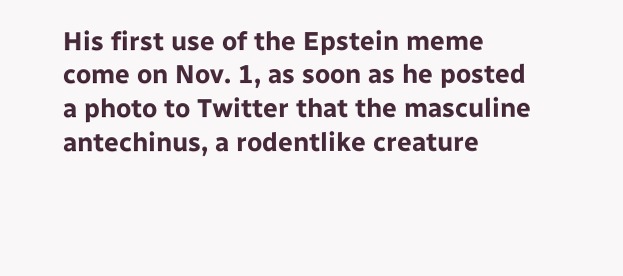His first use of the Epstein meme come on Nov. 1, as soon as he posted a photo to Twitter that the masculine antechinus, a rodentlike creature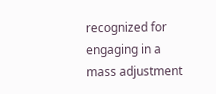recognized for engaging in a mass adjustment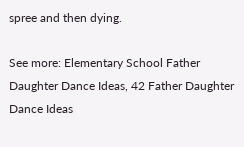spree and then dying.

See more: Elementary School Father Daughter Dance Ideas, 42 Father Daughter Dance Ideas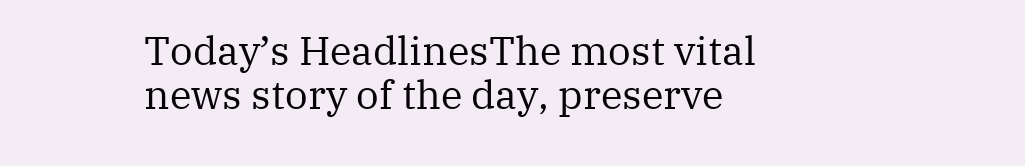Today’s HeadlinesThe most vital news story of the day, preserve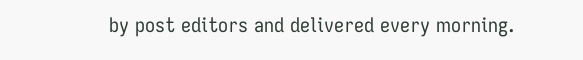by post editors and delivered every morning.